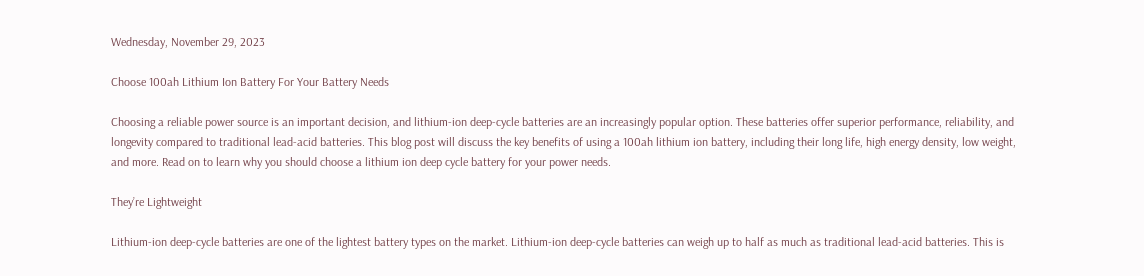Wednesday, November 29, 2023

Choose 100ah Lithium Ion Battery For Your Battery Needs

Choosing a reliable power source is an important decision, and lithium-ion deep-cycle batteries are an increasingly popular option. These batteries offer superior performance, reliability, and longevity compared to traditional lead-acid batteries. This blog post will discuss the key benefits of using a 100ah lithium ion battery, including their long life, high energy density, low weight, and more. Read on to learn why you should choose a lithium ion deep cycle battery for your power needs.

They’re Lightweight

Lithium-ion deep-cycle batteries are one of the lightest battery types on the market. Lithium-ion deep-cycle batteries can weigh up to half as much as traditional lead-acid batteries. This is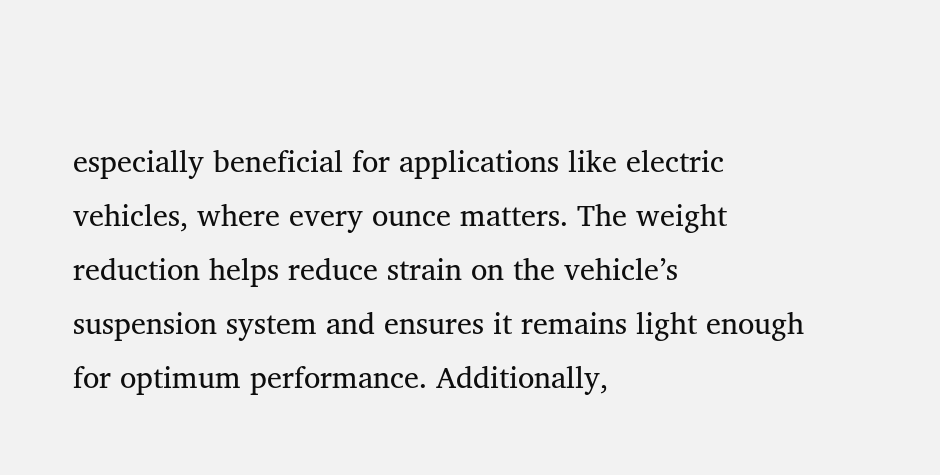especially beneficial for applications like electric vehicles, where every ounce matters. The weight reduction helps reduce strain on the vehicle’s suspension system and ensures it remains light enough for optimum performance. Additionally,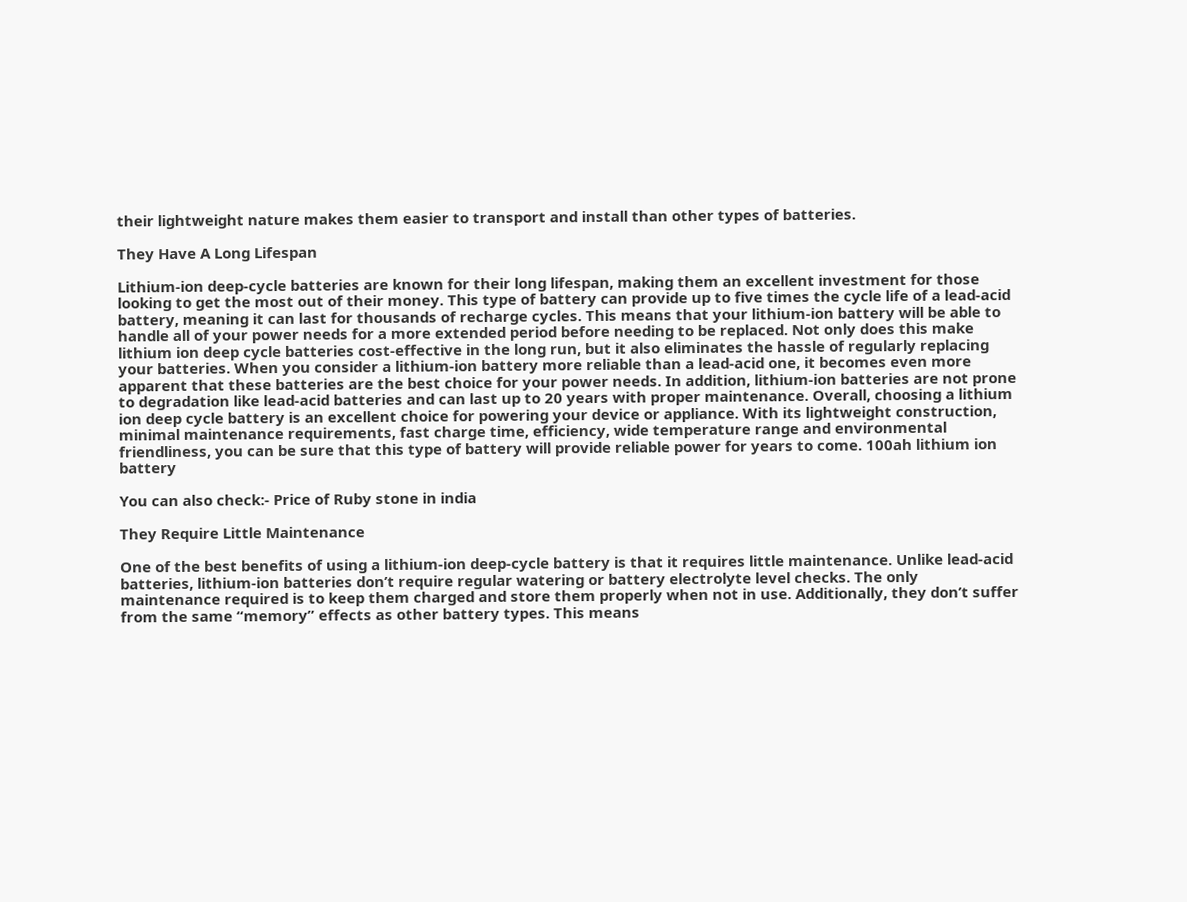their lightweight nature makes them easier to transport and install than other types of batteries.

They Have A Long Lifespan

Lithium-ion deep-cycle batteries are known for their long lifespan, making them an excellent investment for those looking to get the most out of their money. This type of battery can provide up to five times the cycle life of a lead-acid battery, meaning it can last for thousands of recharge cycles. This means that your lithium-ion battery will be able to handle all of your power needs for a more extended period before needing to be replaced. Not only does this make lithium ion deep cycle batteries cost-effective in the long run, but it also eliminates the hassle of regularly replacing your batteries. When you consider a lithium-ion battery more reliable than a lead-acid one, it becomes even more apparent that these batteries are the best choice for your power needs. In addition, lithium-ion batteries are not prone to degradation like lead-acid batteries and can last up to 20 years with proper maintenance. Overall, choosing a lithium ion deep cycle battery is an excellent choice for powering your device or appliance. With its lightweight construction, minimal maintenance requirements, fast charge time, efficiency, wide temperature range and environmental friendliness, you can be sure that this type of battery will provide reliable power for years to come. 100ah lithium ion battery

You can also check:- Price of Ruby stone in india

They Require Little Maintenance

One of the best benefits of using a lithium-ion deep-cycle battery is that it requires little maintenance. Unlike lead-acid batteries, lithium-ion batteries don’t require regular watering or battery electrolyte level checks. The only maintenance required is to keep them charged and store them properly when not in use. Additionally, they don’t suffer from the same “memory” effects as other battery types. This means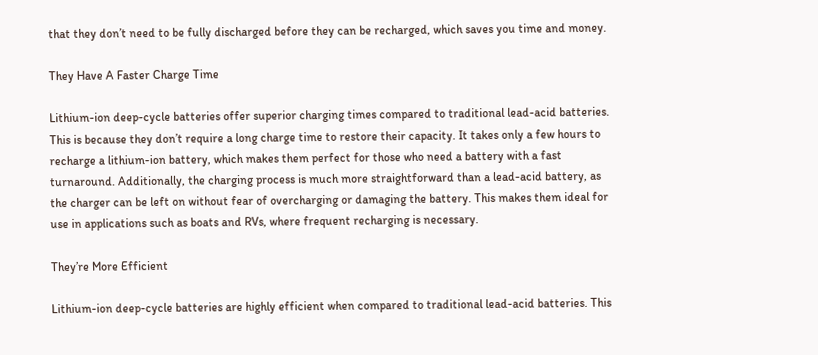that they don’t need to be fully discharged before they can be recharged, which saves you time and money.

They Have A Faster Charge Time

Lithium-ion deep-cycle batteries offer superior charging times compared to traditional lead-acid batteries. This is because they don’t require a long charge time to restore their capacity. It takes only a few hours to recharge a lithium-ion battery, which makes them perfect for those who need a battery with a fast turnaround. Additionally, the charging process is much more straightforward than a lead-acid battery, as the charger can be left on without fear of overcharging or damaging the battery. This makes them ideal for use in applications such as boats and RVs, where frequent recharging is necessary.

They’re More Efficient

Lithium-ion deep-cycle batteries are highly efficient when compared to traditional lead-acid batteries. This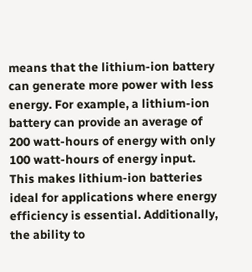means that the lithium-ion battery can generate more power with less energy. For example, a lithium-ion battery can provide an average of 200 watt-hours of energy with only 100 watt-hours of energy input. This makes lithium-ion batteries ideal for applications where energy efficiency is essential. Additionally, the ability to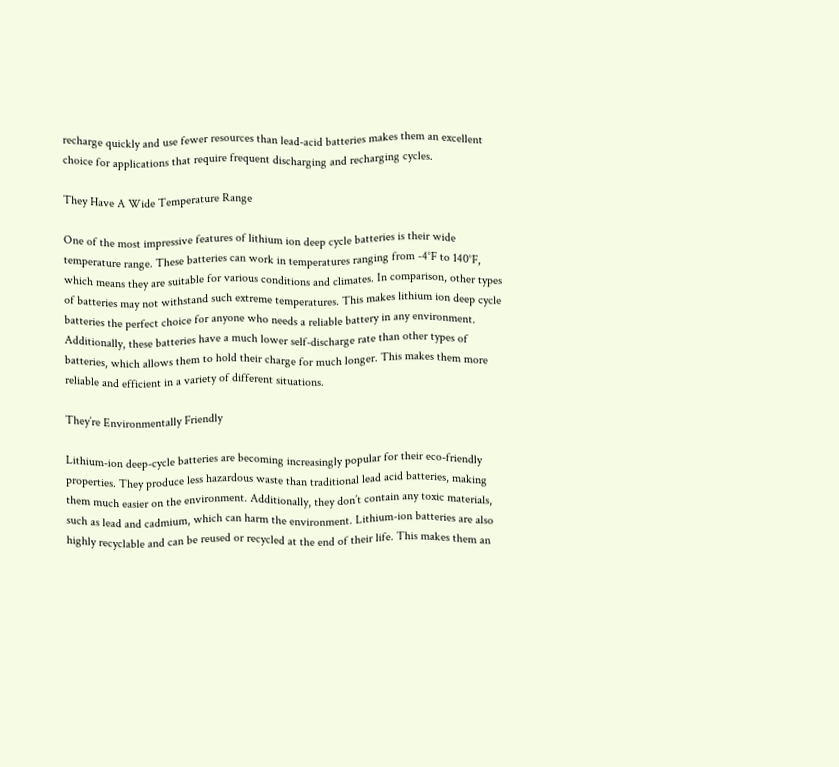recharge quickly and use fewer resources than lead-acid batteries makes them an excellent choice for applications that require frequent discharging and recharging cycles.

They Have A Wide Temperature Range

One of the most impressive features of lithium ion deep cycle batteries is their wide temperature range. These batteries can work in temperatures ranging from -4°F to 140°F, which means they are suitable for various conditions and climates. In comparison, other types of batteries may not withstand such extreme temperatures. This makes lithium ion deep cycle batteries the perfect choice for anyone who needs a reliable battery in any environment. Additionally, these batteries have a much lower self-discharge rate than other types of batteries, which allows them to hold their charge for much longer. This makes them more reliable and efficient in a variety of different situations.

They’re Environmentally Friendly

Lithium-ion deep-cycle batteries are becoming increasingly popular for their eco-friendly properties. They produce less hazardous waste than traditional lead acid batteries, making them much easier on the environment. Additionally, they don’t contain any toxic materials, such as lead and cadmium, which can harm the environment. Lithium-ion batteries are also highly recyclable and can be reused or recycled at the end of their life. This makes them an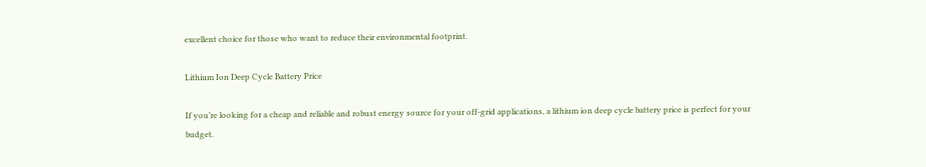excellent choice for those who want to reduce their environmental footprint.

Lithium Ion Deep Cycle Battery Price

If you’re looking for a cheap and reliable and robust energy source for your off-grid applications, a lithium ion deep cycle battery price is perfect for your budget.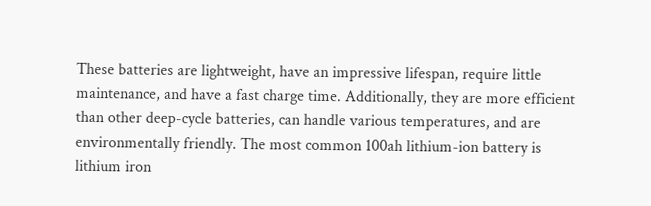These batteries are lightweight, have an impressive lifespan, require little maintenance, and have a fast charge time. Additionally, they are more efficient than other deep-cycle batteries, can handle various temperatures, and are environmentally friendly. The most common 100ah lithium-ion battery is lithium iron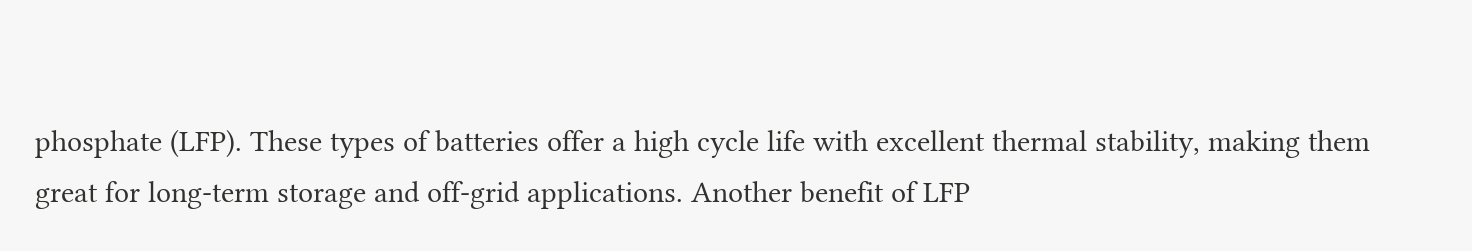phosphate (LFP). These types of batteries offer a high cycle life with excellent thermal stability, making them great for long-term storage and off-grid applications. Another benefit of LFP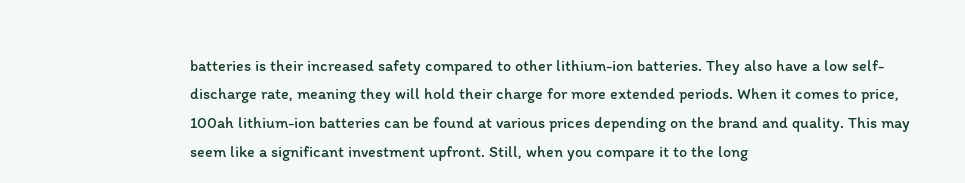batteries is their increased safety compared to other lithium-ion batteries. They also have a low self-discharge rate, meaning they will hold their charge for more extended periods. When it comes to price, 100ah lithium-ion batteries can be found at various prices depending on the brand and quality. This may seem like a significant investment upfront. Still, when you compare it to the long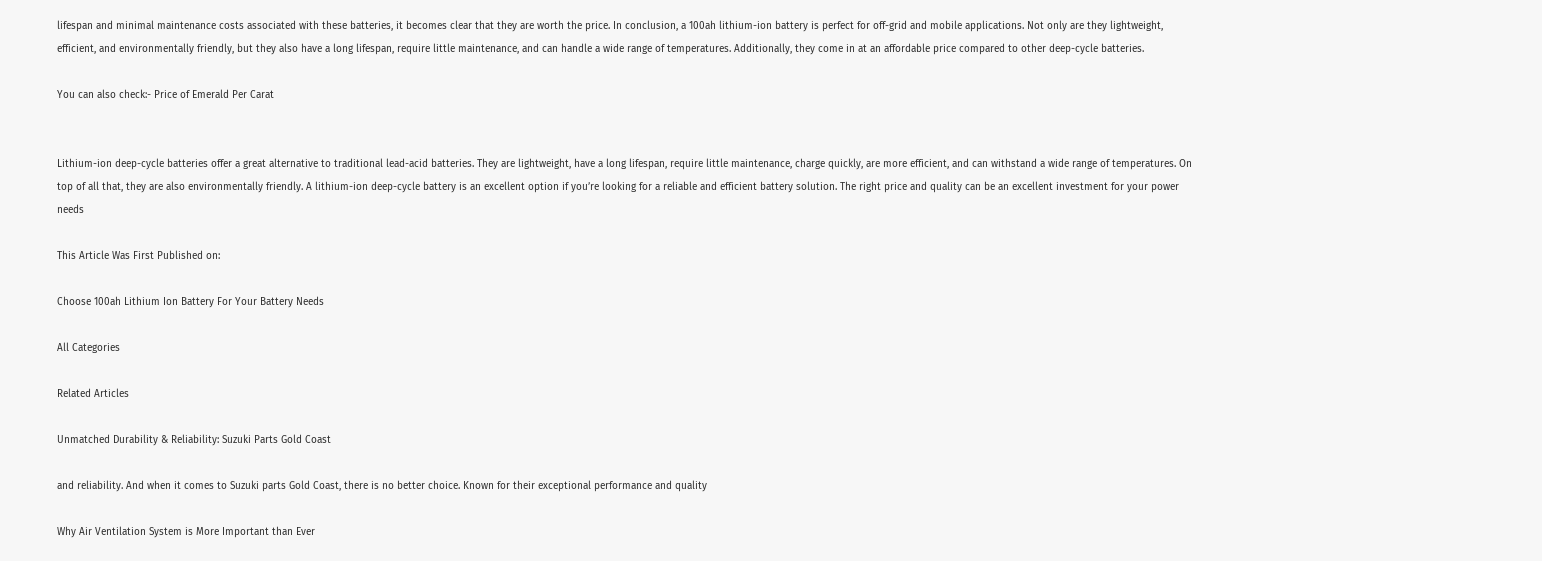lifespan and minimal maintenance costs associated with these batteries, it becomes clear that they are worth the price. In conclusion, a 100ah lithium-ion battery is perfect for off-grid and mobile applications. Not only are they lightweight, efficient, and environmentally friendly, but they also have a long lifespan, require little maintenance, and can handle a wide range of temperatures. Additionally, they come in at an affordable price compared to other deep-cycle batteries.

You can also check:- Price of Emerald Per Carat


Lithium-ion deep-cycle batteries offer a great alternative to traditional lead-acid batteries. They are lightweight, have a long lifespan, require little maintenance, charge quickly, are more efficient, and can withstand a wide range of temperatures. On top of all that, they are also environmentally friendly. A lithium-ion deep-cycle battery is an excellent option if you’re looking for a reliable and efficient battery solution. The right price and quality can be an excellent investment for your power needs

This Article Was First Published on:

Choose 100ah Lithium Ion Battery For Your Battery Needs

All Categories

Related Articles

Unmatched Durability & Reliability: Suzuki Parts Gold Coast

and reliability. And when it comes to Suzuki parts Gold Coast, there is no better choice. Known for their exceptional performance and quality

Why Air Ventilation System is More Important than Ever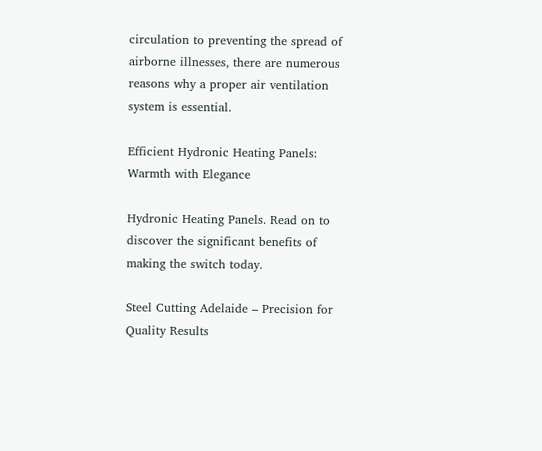circulation to preventing the spread of airborne illnesses, there are numerous reasons why a proper air ventilation system is essential.

Efficient Hydronic Heating Panels: Warmth with Elegance

Hydronic Heating Panels. Read on to discover the significant benefits of making the switch today.

Steel Cutting Adelaide – Precision for Quality Results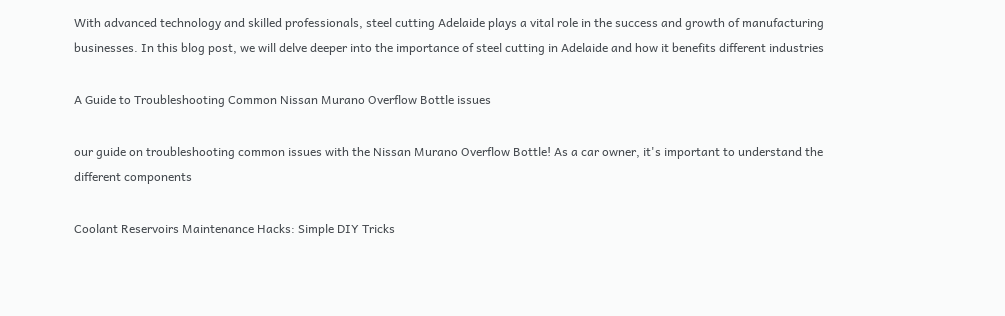With advanced technology and skilled professionals, steel cutting Adelaide plays a vital role in the success and growth of manufacturing businesses. In this blog post, we will delve deeper into the importance of steel cutting in Adelaide and how it benefits different industries

A Guide to Troubleshooting Common Nissan Murano Overflow Bottle issues

our guide on troubleshooting common issues with the Nissan Murano Overflow Bottle! As a car owner, it's important to understand the different components

Coolant Reservoirs Maintenance Hacks: Simple DIY Tricks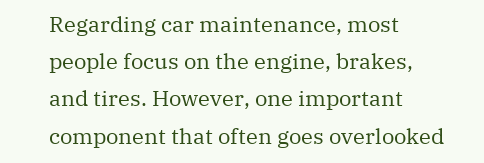Regarding car maintenance, most people focus on the engine, brakes, and tires. However, one important component that often goes overlooked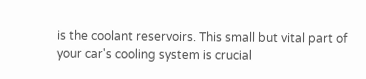is the coolant reservoirs. This small but vital part of your car's cooling system is crucial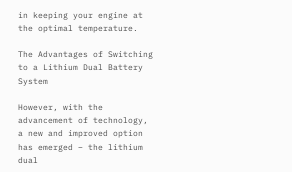in keeping your engine at the optimal temperature.

The Advantages of Switching to a Lithium Dual Battery System

However, with the advancement of technology, a new and improved option has emerged – the lithium dual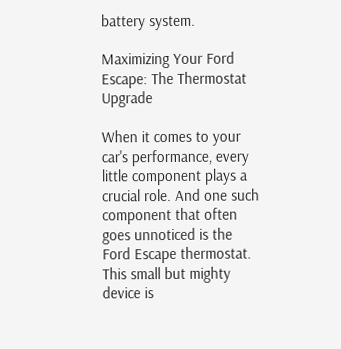battery system.

Maximizing Your Ford Escape: The Thermostat Upgrade

When it comes to your car's performance, every little component plays a crucial role. And one such component that often goes unnoticed is the Ford Escape thermostat. This small but mighty device is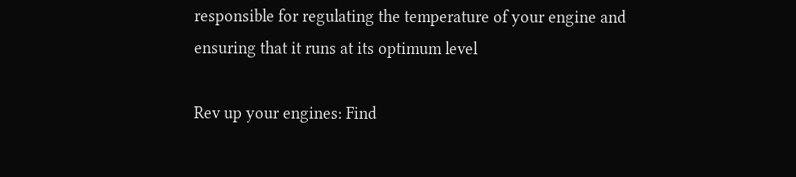responsible for regulating the temperature of your engine and ensuring that it runs at its optimum level

Rev up your engines: Find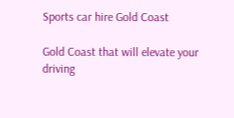Sports car hire Gold Coast

Gold Coast that will elevate your driving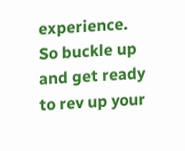experience. So buckle up and get ready to rev up your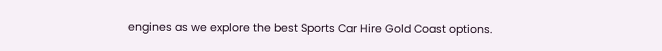engines as we explore the best Sports Car Hire Gold Coast options.